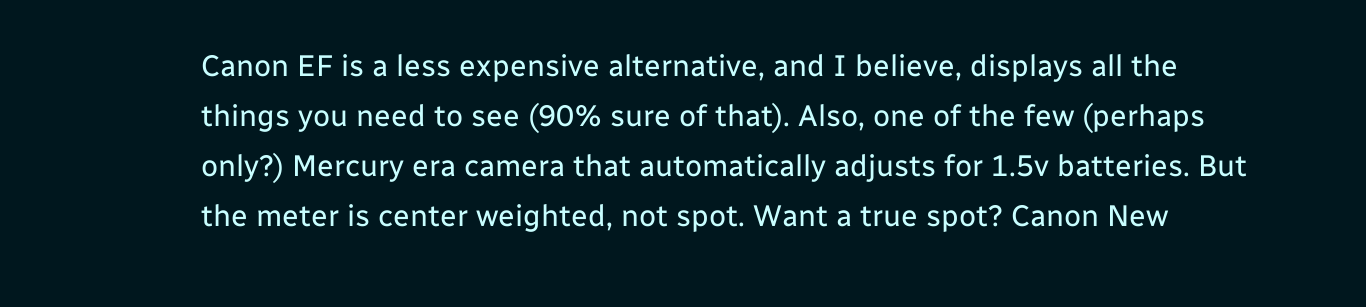Canon EF is a less expensive alternative, and I believe, displays all the things you need to see (90% sure of that). Also, one of the few (perhaps only?) Mercury era camera that automatically adjusts for 1.5v batteries. But the meter is center weighted, not spot. Want a true spot? Canon New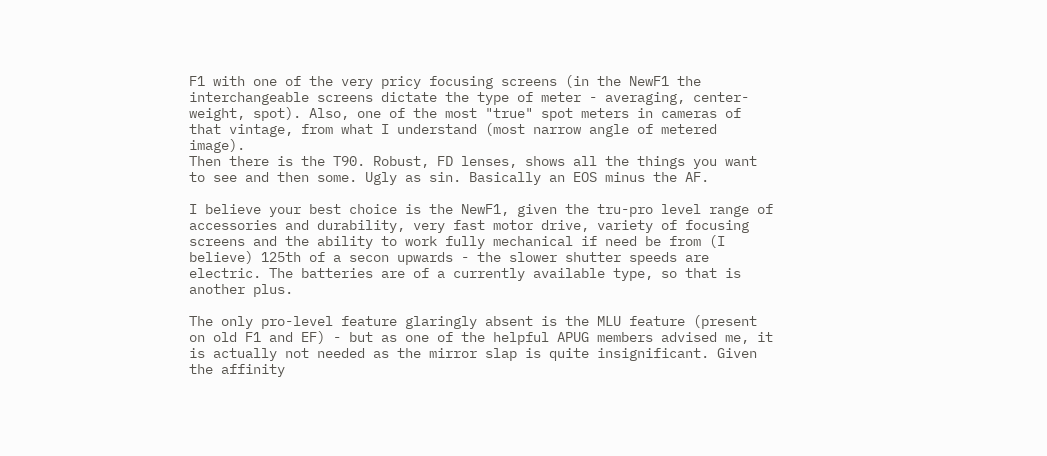F1 with one of the very pricy focusing screens (in the NewF1 the interchangeable screens dictate the type of meter - averaging, center-weight, spot). Also, one of the most "true" spot meters in cameras of that vintage, from what I understand (most narrow angle of metered image).
Then there is the T90. Robust, FD lenses, shows all the things you want to see and then some. Ugly as sin. Basically an EOS minus the AF.

I believe your best choice is the NewF1, given the tru-pro level range of accessories and durability, very fast motor drive, variety of focusing screens and the ability to work fully mechanical if need be from (I believe) 125th of a secon upwards - the slower shutter speeds are electric. The batteries are of a currently available type, so that is another plus.

The only pro-level feature glaringly absent is the MLU feature (present on old F1 and EF) - but as one of the helpful APUG members advised me, it is actually not needed as the mirror slap is quite insignificant. Given the affinity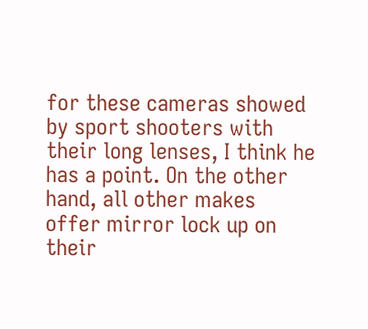for these cameras showed by sport shooters with their long lenses, I think he has a point. On the other hand, all other makes offer mirror lock up on their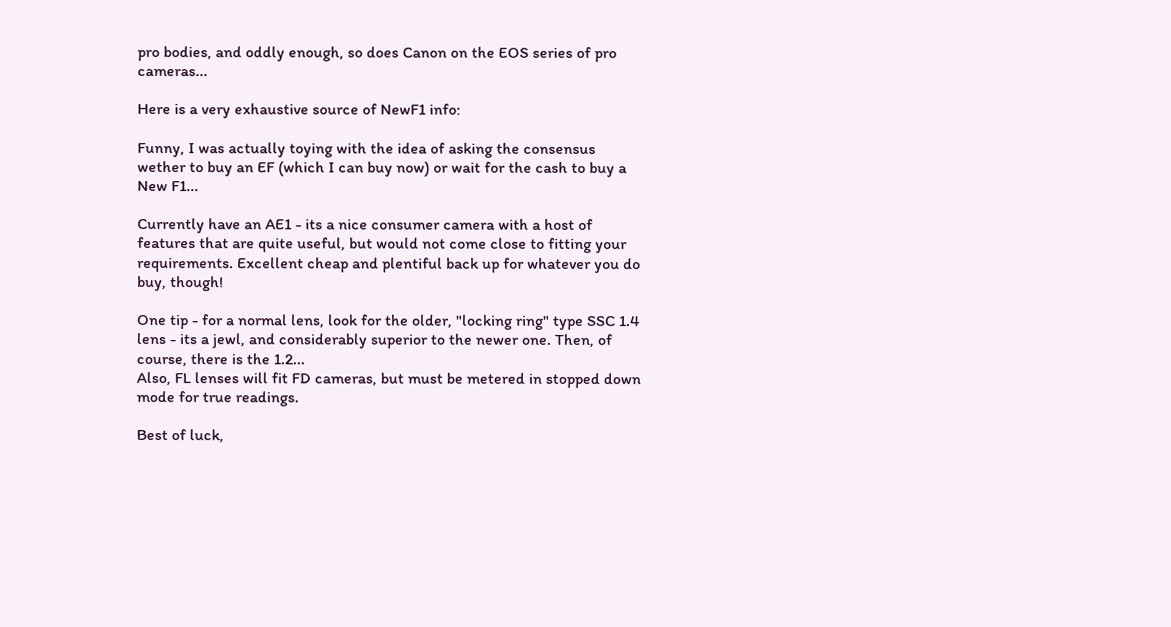pro bodies, and oddly enough, so does Canon on the EOS series of pro cameras...

Here is a very exhaustive source of NewF1 info:

Funny, I was actually toying with the idea of asking the consensus wether to buy an EF (which I can buy now) or wait for the cash to buy a New F1...

Currently have an AE1 - its a nice consumer camera with a host of features that are quite useful, but would not come close to fitting your requirements. Excellent cheap and plentiful back up for whatever you do buy, though!

One tip - for a normal lens, look for the older, "locking ring" type SSC 1.4 lens - its a jewl, and considerably superior to the newer one. Then, of course, there is the 1.2...
Also, FL lenses will fit FD cameras, but must be metered in stopped down mode for true readings.

Best of luck,